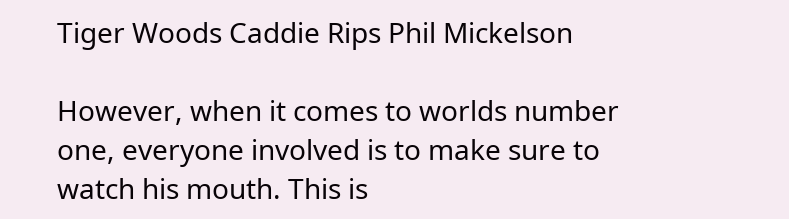Tiger Woods Caddie Rips Phil Mickelson

However, when it comes to worlds number one, everyone involved is to make sure to watch his mouth. This is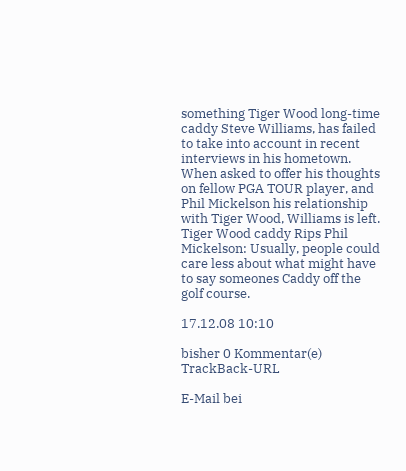something Tiger Wood long-time caddy Steve Williams, has failed to take into account in recent interviews in his hometown. When asked to offer his thoughts on fellow PGA TOUR player, and Phil Mickelson his relationship with Tiger Wood, Williams is left. Tiger Wood caddy Rips Phil Mickelson: Usually, people could care less about what might have to say someones Caddy off the golf course.

17.12.08 10:10

bisher 0 Kommentar(e)     TrackBack-URL

E-Mail bei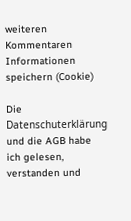weiteren Kommentaren
Informationen speichern (Cookie)

Die Datenschuterklärung und die AGB habe ich gelesen, verstanden und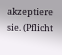akzeptiere sie. (Pflicht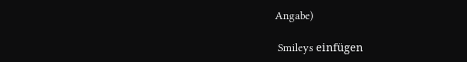Angabe)

 Smileys einfügen